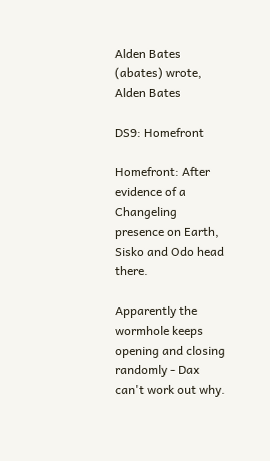Alden Bates (abates) wrote,
Alden Bates

DS9: Homefront

Homefront: After evidence of a Changeling presence on Earth, Sisko and Odo head there.

Apparently the wormhole keeps opening and closing randomly - Dax can't work out why.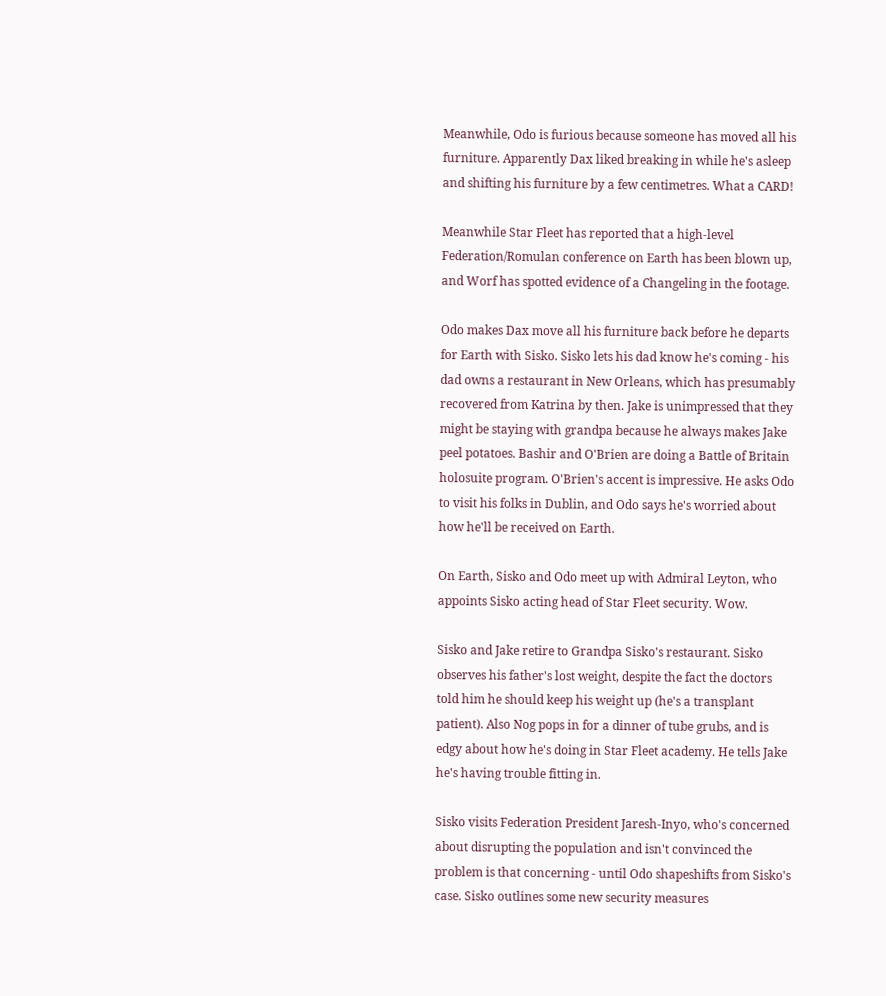Meanwhile, Odo is furious because someone has moved all his furniture. Apparently Dax liked breaking in while he's asleep and shifting his furniture by a few centimetres. What a CARD!

Meanwhile Star Fleet has reported that a high-level Federation/Romulan conference on Earth has been blown up, and Worf has spotted evidence of a Changeling in the footage.

Odo makes Dax move all his furniture back before he departs for Earth with Sisko. Sisko lets his dad know he's coming - his dad owns a restaurant in New Orleans, which has presumably recovered from Katrina by then. Jake is unimpressed that they might be staying with grandpa because he always makes Jake peel potatoes. Bashir and O'Brien are doing a Battle of Britain holosuite program. O'Brien's accent is impressive. He asks Odo to visit his folks in Dublin, and Odo says he's worried about how he'll be received on Earth.

On Earth, Sisko and Odo meet up with Admiral Leyton, who appoints Sisko acting head of Star Fleet security. Wow.

Sisko and Jake retire to Grandpa Sisko's restaurant. Sisko observes his father's lost weight, despite the fact the doctors told him he should keep his weight up (he's a transplant patient). Also Nog pops in for a dinner of tube grubs, and is edgy about how he's doing in Star Fleet academy. He tells Jake he's having trouble fitting in.

Sisko visits Federation President Jaresh-Inyo, who's concerned about disrupting the population and isn't convinced the problem is that concerning - until Odo shapeshifts from Sisko's case. Sisko outlines some new security measures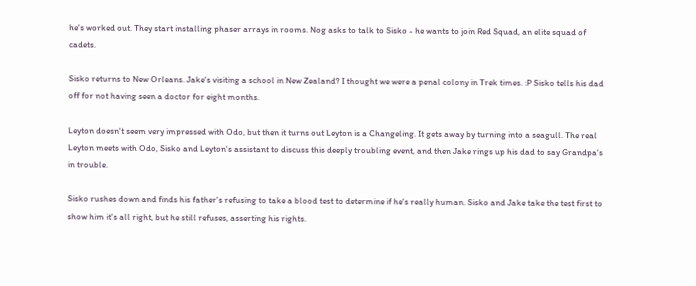he's worked out. They start installing phaser arrays in rooms. Nog asks to talk to Sisko - he wants to join Red Squad, an elite squad of cadets.

Sisko returns to New Orleans. Jake's visiting a school in New Zealand? I thought we were a penal colony in Trek times. :P Sisko tells his dad off for not having seen a doctor for eight months.

Leyton doesn't seem very impressed with Odo, but then it turns out Leyton is a Changeling. It gets away by turning into a seagull. The real Leyton meets with Odo, Sisko and Leyton's assistant to discuss this deeply troubling event, and then Jake rings up his dad to say Grandpa's in trouble.

Sisko rushes down and finds his father's refusing to take a blood test to determine if he's really human. Sisko and Jake take the test first to show him it's all right, but he still refuses, asserting his rights.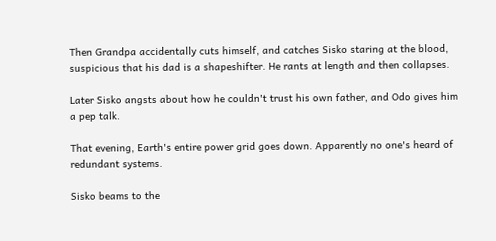Then Grandpa accidentally cuts himself, and catches Sisko staring at the blood, suspicious that his dad is a shapeshifter. He rants at length and then collapses.

Later Sisko angsts about how he couldn't trust his own father, and Odo gives him a pep talk.

That evening, Earth's entire power grid goes down. Apparently no one's heard of redundant systems.

Sisko beams to the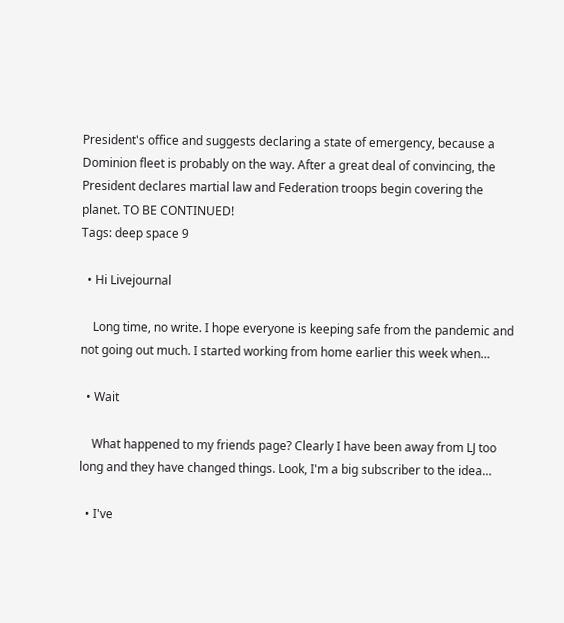President's office and suggests declaring a state of emergency, because a Dominion fleet is probably on the way. After a great deal of convincing, the President declares martial law and Federation troops begin covering the planet. TO BE CONTINUED!
Tags: deep space 9

  • Hi Livejournal

    Long time, no write. I hope everyone is keeping safe from the pandemic and not going out much. I started working from home earlier this week when…

  • Wait

    What happened to my friends page? Clearly I have been away from LJ too long and they have changed things. Look, I'm a big subscriber to the idea…

  • I've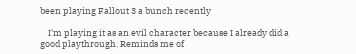been playing Fallout 3 a bunch recently

    I'm playing it as an evil character because I already did a good playthrough. Reminds me of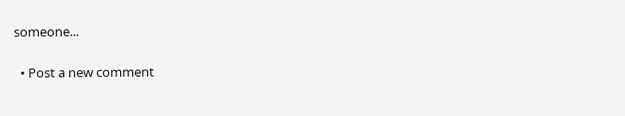someone...

  • Post a new comment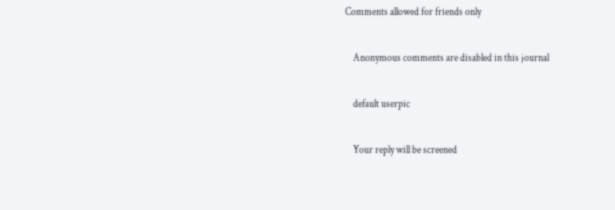Comments allowed for friends only

    Anonymous comments are disabled in this journal

    default userpic

    Your reply will be screened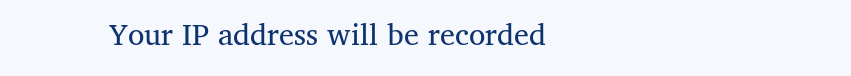Your IP address will be recorded